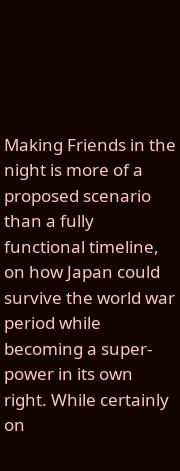Making Friends in the night is more of a proposed scenario than a fully functional timeline, on how Japan could survive the world war period while becoming a super-power in its own right. While certainly on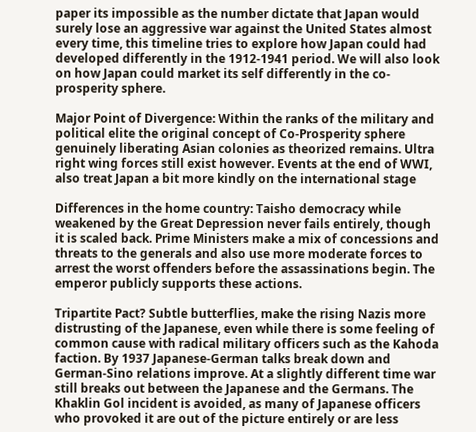paper its impossible as the number dictate that Japan would surely lose an aggressive war against the United States almost every time, this timeline tries to explore how Japan could had developed differently in the 1912-1941 period. We will also look on how Japan could market its self differently in the co-prosperity sphere.

Major Point of Divergence: Within the ranks of the military and political elite the original concept of Co-Prosperity sphere genuinely liberating Asian colonies as theorized remains. Ultra right wing forces still exist however. Events at the end of WWI, also treat Japan a bit more kindly on the international stage

Differences in the home country: Taisho democracy while weakened by the Great Depression never fails entirely, though it is scaled back. Prime Ministers make a mix of concessions and threats to the generals and also use more moderate forces to arrest the worst offenders before the assassinations begin. The emperor publicly supports these actions.

Tripartite Pact? Subtle butterflies, make the rising Nazis more distrusting of the Japanese, even while there is some feeling of common cause with radical military officers such as the Kahoda faction. By 1937 Japanese-German talks break down and German-Sino relations improve. At a slightly different time war still breaks out between the Japanese and the Germans. The Khaklin Gol incident is avoided, as many of Japanese officers who provoked it are out of the picture entirely or are less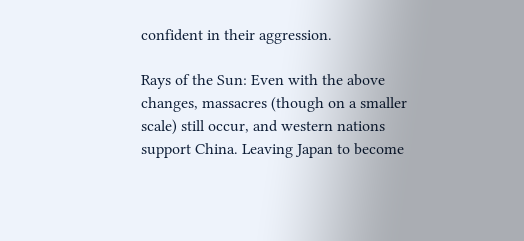confident in their aggression.

Rays of the Sun: Even with the above changes, massacres (though on a smaller scale) still occur, and western nations support China. Leaving Japan to become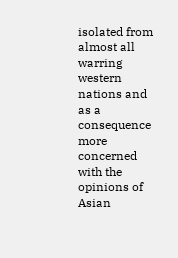isolated from almost all warring western nations and as a consequence more concerned with the opinions of Asian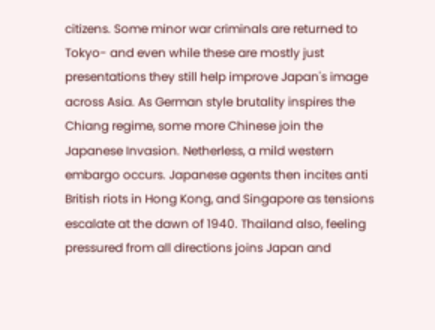citizens. Some minor war criminals are returned to Tokyo- and even while these are mostly just presentations they still help improve Japan's image across Asia. As German style brutality inspires the Chiang regime, some more Chinese join the Japanese Invasion. Netherless, a mild western embargo occurs. Japanese agents then incites anti British riots in Hong Kong, and Singapore as tensions escalate at the dawn of 1940. Thailand also, feeling pressured from all directions joins Japan and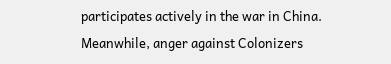participates actively in the war in China. Meanwhile, anger against Colonizers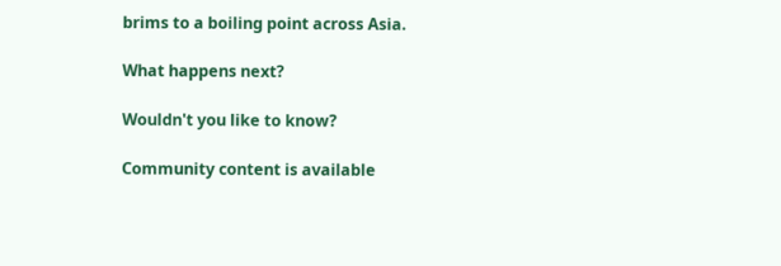brims to a boiling point across Asia.

What happens next?

Wouldn't you like to know?

Community content is available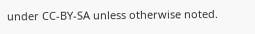under CC-BY-SA unless otherwise noted.